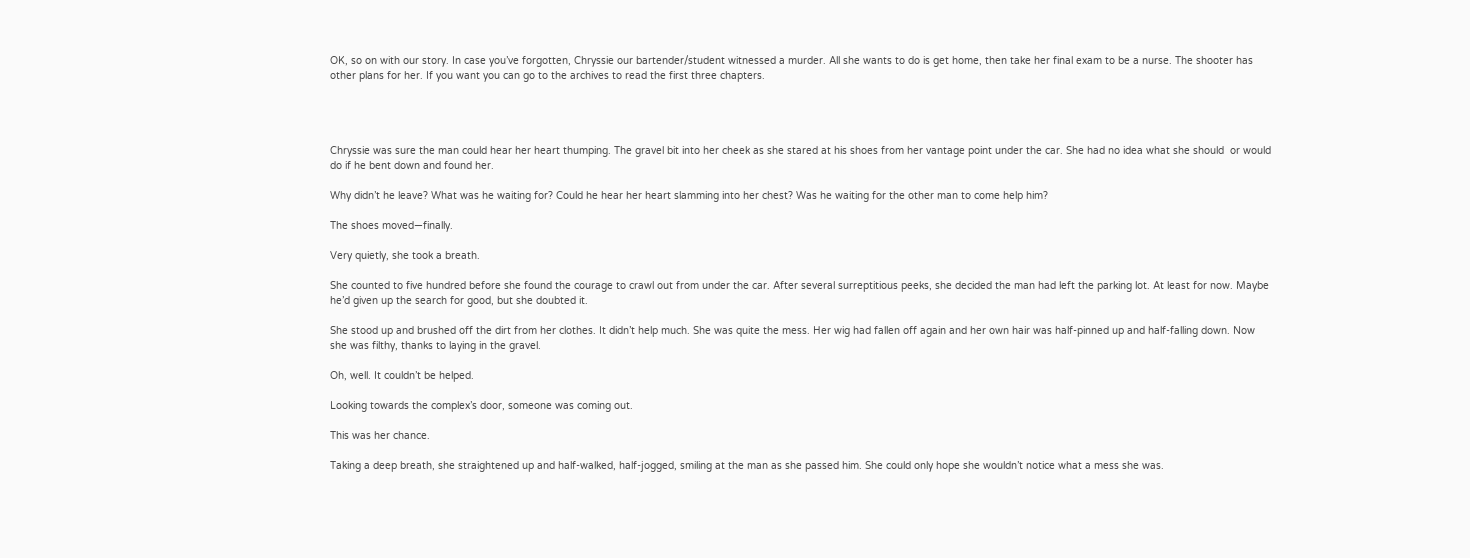OK, so on with our story. In case you’ve forgotten, Chryssie our bartender/student witnessed a murder. All she wants to do is get home, then take her final exam to be a nurse. The shooter has other plans for her. If you want you can go to the archives to read the first three chapters.




Chryssie was sure the man could hear her heart thumping. The gravel bit into her cheek as she stared at his shoes from her vantage point under the car. She had no idea what she should  or would do if he bent down and found her.

Why didn’t he leave? What was he waiting for? Could he hear her heart slamming into her chest? Was he waiting for the other man to come help him?

The shoes moved—finally.

Very quietly, she took a breath.

She counted to five hundred before she found the courage to crawl out from under the car. After several surreptitious peeks, she decided the man had left the parking lot. At least for now. Maybe he’d given up the search for good, but she doubted it.

She stood up and brushed off the dirt from her clothes. It didn’t help much. She was quite the mess. Her wig had fallen off again and her own hair was half-pinned up and half-falling down. Now she was filthy, thanks to laying in the gravel.

Oh, well. It couldn’t be helped.

Looking towards the complex’s door, someone was coming out.

This was her chance.

Taking a deep breath, she straightened up and half-walked, half-jogged, smiling at the man as she passed him. She could only hope she wouldn’t notice what a mess she was.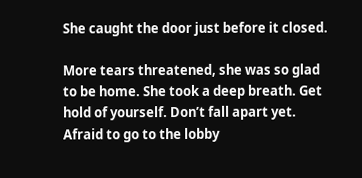She caught the door just before it closed.

More tears threatened, she was so glad to be home. She took a deep breath. Get hold of yourself. Don’t fall apart yet. Afraid to go to the lobby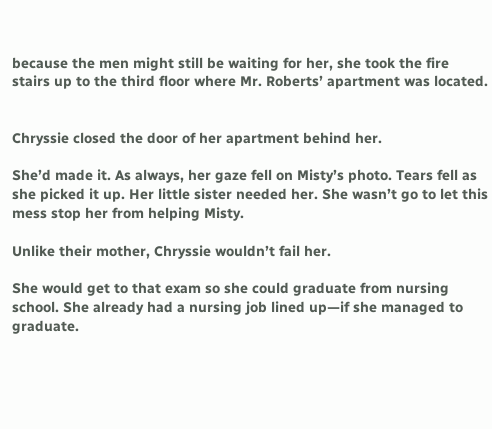because the men might still be waiting for her, she took the fire stairs up to the third floor where Mr. Roberts’ apartment was located.


Chryssie closed the door of her apartment behind her.

She’d made it. As always, her gaze fell on Misty’s photo. Tears fell as she picked it up. Her little sister needed her. She wasn’t go to let this mess stop her from helping Misty.

Unlike their mother, Chryssie wouldn’t fail her.

She would get to that exam so she could graduate from nursing school. She already had a nursing job lined up—if she managed to graduate.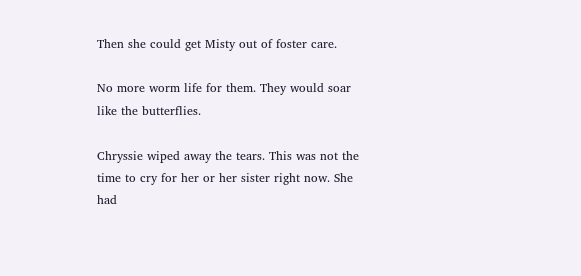Then she could get Misty out of foster care.

No more worm life for them. They would soar like the butterflies.

Chryssie wiped away the tears. This was not the time to cry for her or her sister right now. She had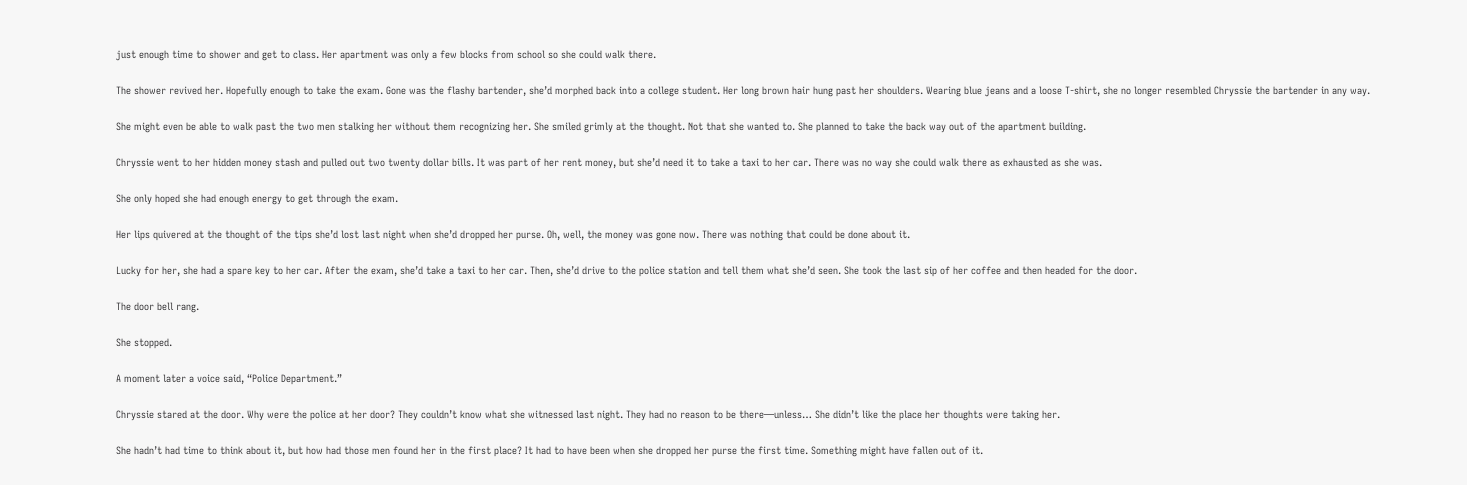just enough time to shower and get to class. Her apartment was only a few blocks from school so she could walk there.

The shower revived her. Hopefully enough to take the exam. Gone was the flashy bartender, she’d morphed back into a college student. Her long brown hair hung past her shoulders. Wearing blue jeans and a loose T-shirt, she no longer resembled Chryssie the bartender in any way.

She might even be able to walk past the two men stalking her without them recognizing her. She smiled grimly at the thought. Not that she wanted to. She planned to take the back way out of the apartment building.

Chryssie went to her hidden money stash and pulled out two twenty dollar bills. It was part of her rent money, but she’d need it to take a taxi to her car. There was no way she could walk there as exhausted as she was.

She only hoped she had enough energy to get through the exam.

Her lips quivered at the thought of the tips she’d lost last night when she’d dropped her purse. Oh, well, the money was gone now. There was nothing that could be done about it.

Lucky for her, she had a spare key to her car. After the exam, she’d take a taxi to her car. Then, she’d drive to the police station and tell them what she’d seen. She took the last sip of her coffee and then headed for the door.

The door bell rang.

She stopped.

A moment later a voice said, “Police Department.”

Chryssie stared at the door. Why were the police at her door? They couldn’t know what she witnessed last night. They had no reason to be there—unless… She didn’t like the place her thoughts were taking her.

She hadn’t had time to think about it, but how had those men found her in the first place? It had to have been when she dropped her purse the first time. Something might have fallen out of it.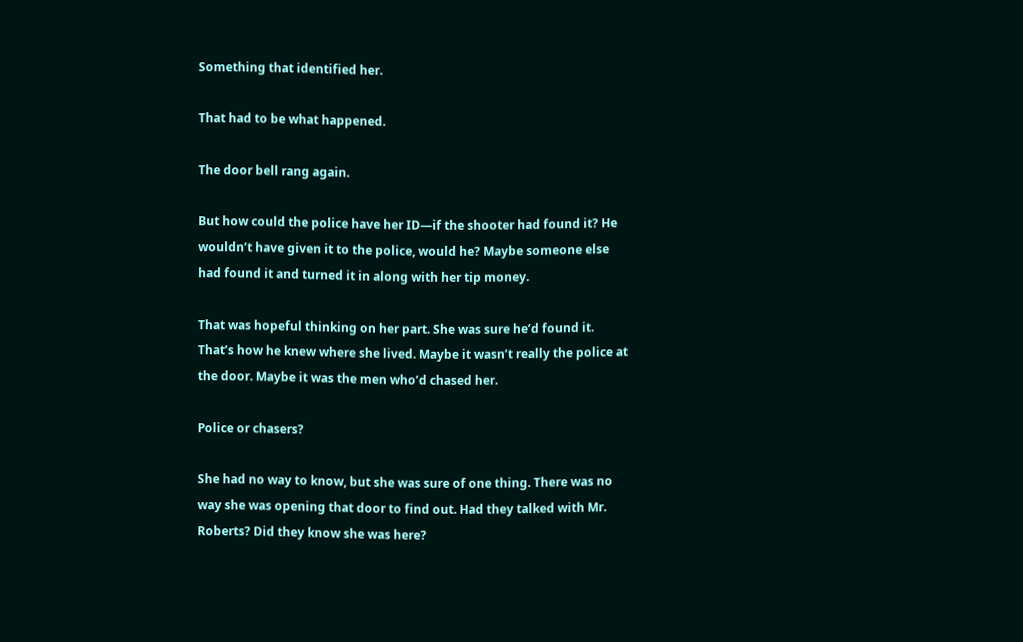Something that identified her.

That had to be what happened.

The door bell rang again.

But how could the police have her ID—if the shooter had found it? He wouldn’t have given it to the police, would he? Maybe someone else had found it and turned it in along with her tip money.

That was hopeful thinking on her part. She was sure he’d found it. That’s how he knew where she lived. Maybe it wasn’t really the police at the door. Maybe it was the men who’d chased her.

Police or chasers?

She had no way to know, but she was sure of one thing. There was no way she was opening that door to find out. Had they talked with Mr. Roberts? Did they know she was here?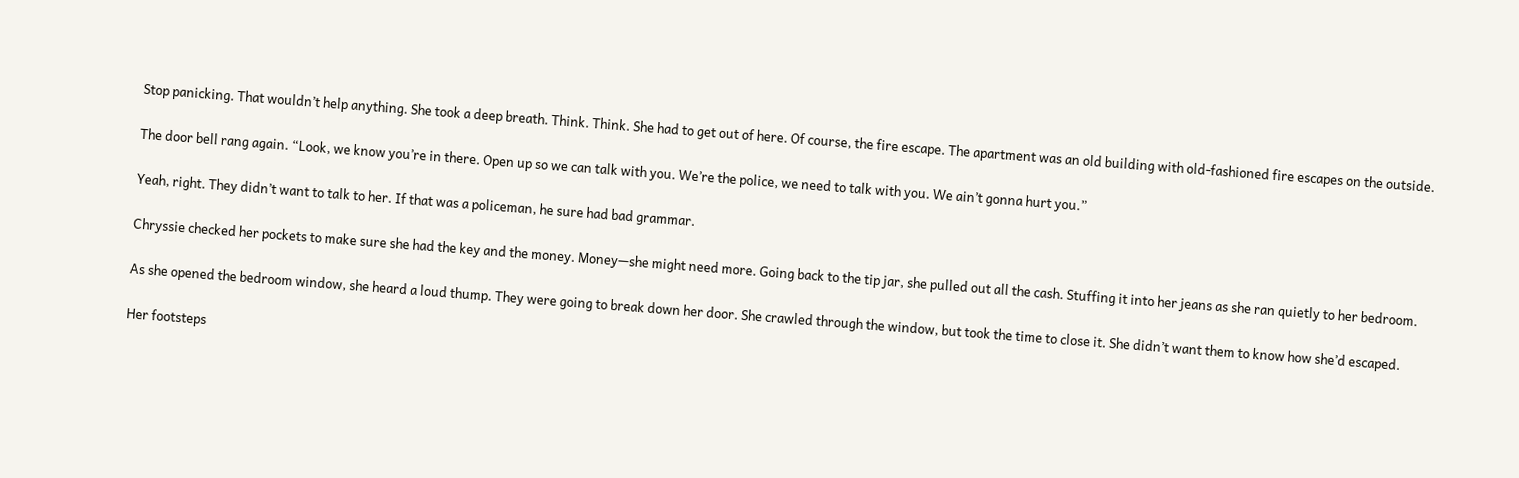Stop panicking. That wouldn’t help anything. She took a deep breath. Think. Think. She had to get out of here. Of course, the fire escape. The apartment was an old building with old-fashioned fire escapes on the outside.

The door bell rang again. “Look, we know you’re in there. Open up so we can talk with you. We’re the police, we need to talk with you. We ain’t gonna hurt you.”

Yeah, right. They didn’t want to talk to her. If that was a policeman, he sure had bad grammar.

Chryssie checked her pockets to make sure she had the key and the money. Money—she might need more. Going back to the tip jar, she pulled out all the cash. Stuffing it into her jeans as she ran quietly to her bedroom.

As she opened the bedroom window, she heard a loud thump. They were going to break down her door. She crawled through the window, but took the time to close it. She didn’t want them to know how she’d escaped.

Her footsteps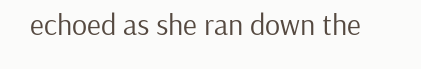echoed as she ran down the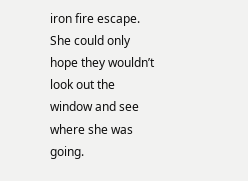iron fire escape. She could only hope they wouldn’t look out the window and see where she was going.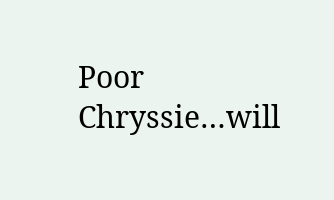Poor Chryssie…will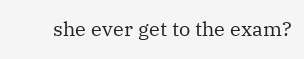she ever get to the exam?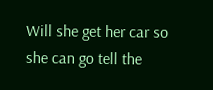Will she get her car so she can go tell the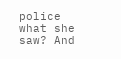police what she saw? And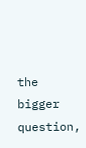the bigger question,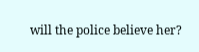will the police believe her?